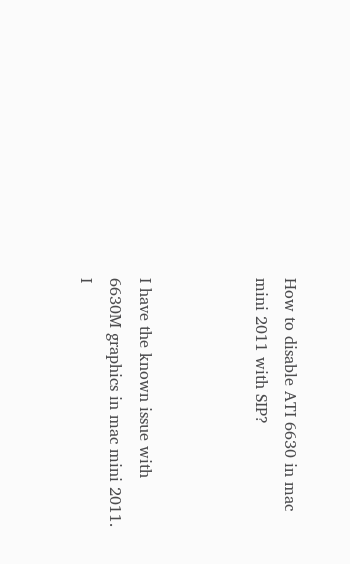How to disable ATI 6630 in mac mini 2011 with SIP?



I have the known issue with 6630M graphics in mac mini 2011. I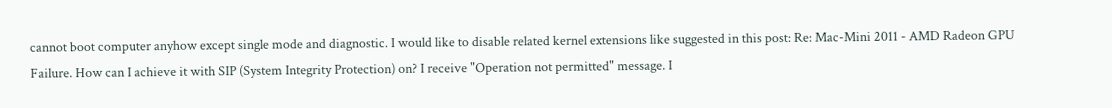cannot boot computer anyhow except single mode and diagnostic. I would like to disable related kernel extensions like suggested in this post: Re: Mac-Mini 2011 - AMD Radeon GPU Failure. How can I achieve it with SIP (System Integrity Protection) on? I receive "Operation not permitted" message. I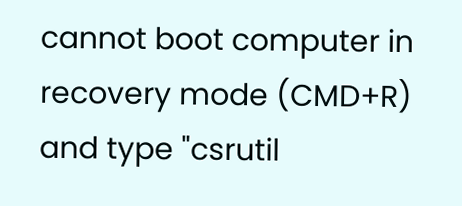cannot boot computer in recovery mode (CMD+R) and type "csrutil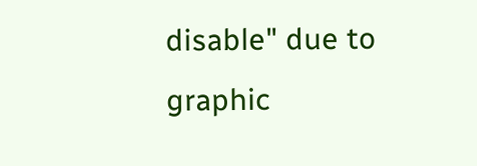disable" due to graphic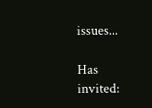issues...

Has invited: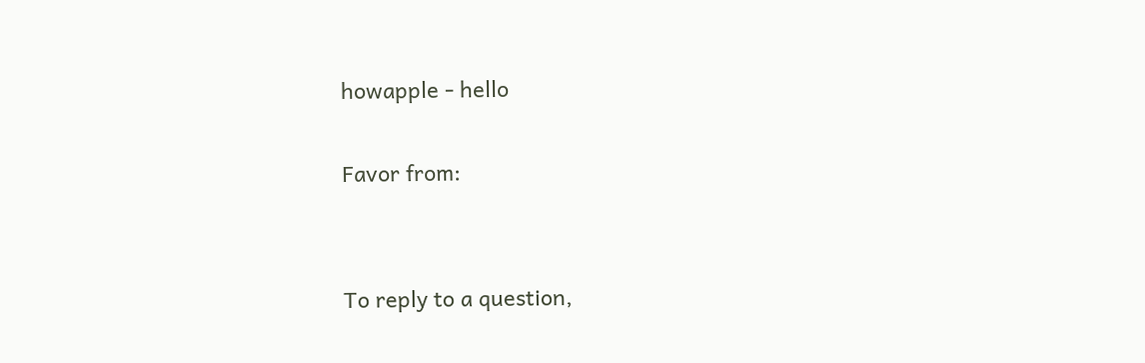howapple - hello

Favor from:


To reply to a question,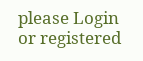please Login or registered